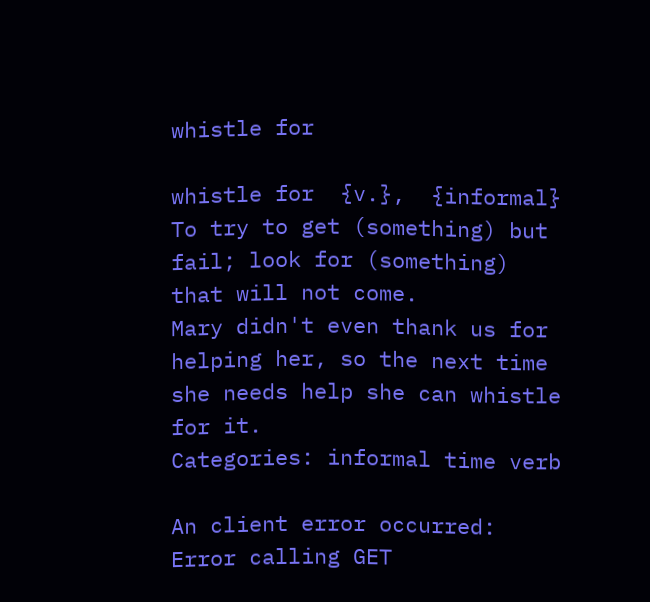whistle for

whistle for  {v.},  {informal}
To try to get (something) but fail; look for (something) that will not come.
Mary didn't even thank us for helping her, so the next time she needs help she can whistle for it.
Categories: informal time verb

An client error occurred: Error calling GET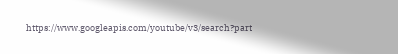https://www.googleapis.com/youtube/v3/search?part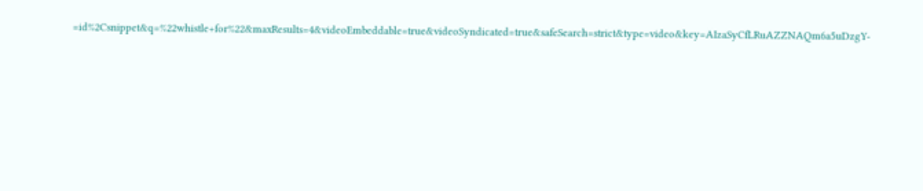=id%2Csnippet&q=%22whistle+for%22&maxResults=4&videoEmbeddable=true&videoSyndicated=true&safeSearch=strict&type=video&key=AIzaSyCfLRuAZZNAQm6a5uDzgY-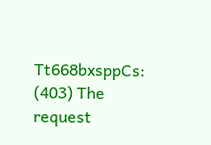Tt668bxsppCs: (403) The request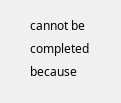cannot be completed because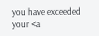you have exceeded your <a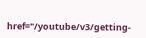href="/youtube/v3/getting-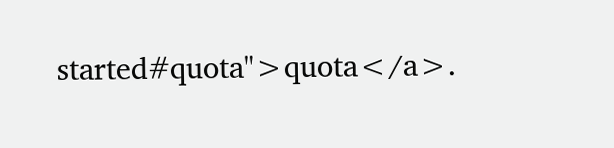started#quota">quota</a>.